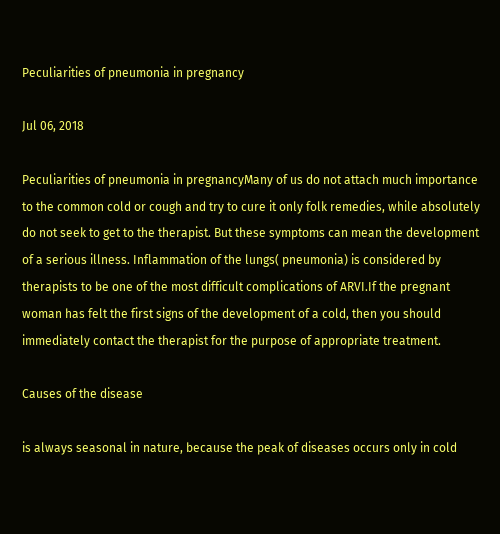Peculiarities of pneumonia in pregnancy

Jul 06, 2018

Peculiarities of pneumonia in pregnancyMany of us do not attach much importance to the common cold or cough and try to cure it only folk remedies, while absolutely do not seek to get to the therapist. But these symptoms can mean the development of a serious illness. Inflammation of the lungs( pneumonia) is considered by therapists to be one of the most difficult complications of ARVI.If the pregnant woman has felt the first signs of the development of a cold, then you should immediately contact the therapist for the purpose of appropriate treatment.

Causes of the disease

is always seasonal in nature, because the peak of diseases occurs only in cold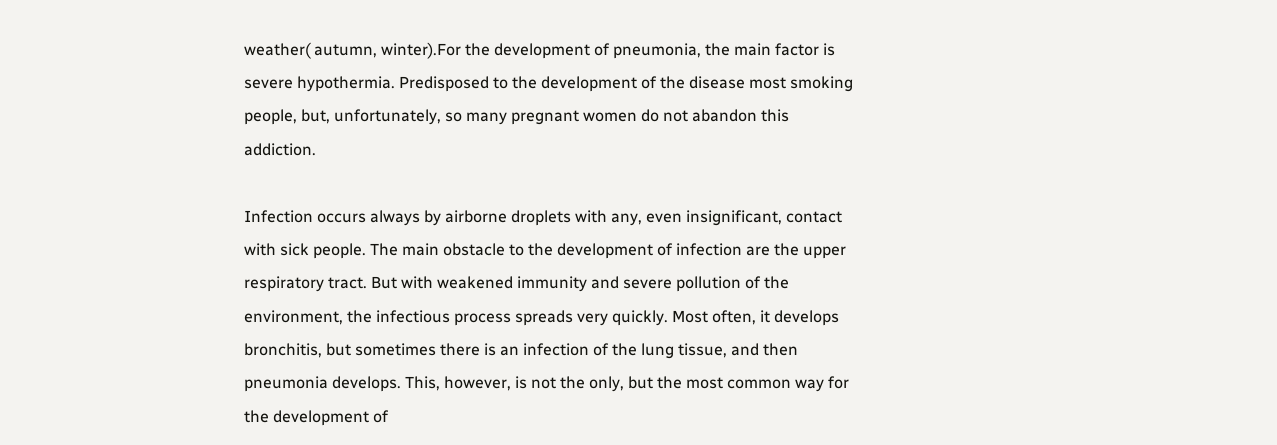weather( autumn, winter).For the development of pneumonia, the main factor is severe hypothermia. Predisposed to the development of the disease most smoking people, but, unfortunately, so many pregnant women do not abandon this addiction.

Infection occurs always by airborne droplets with any, even insignificant, contact with sick people. The main obstacle to the development of infection are the upper respiratory tract. But with weakened immunity and severe pollution of the environment, the infectious process spreads very quickly. Most often, it develops bronchitis, but sometimes there is an infection of the lung tissue, and then pneumonia develops. This, however, is not the only, but the most common way for the development of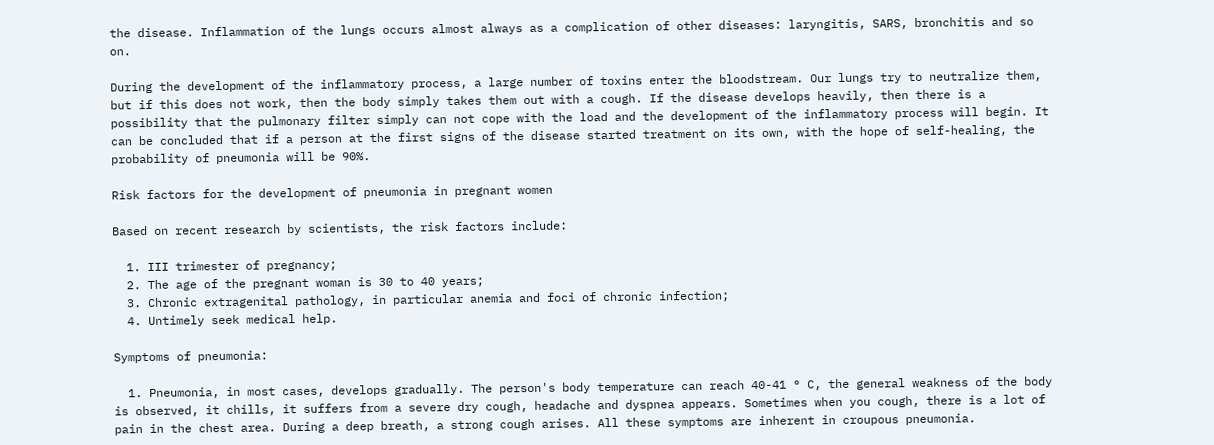the disease. Inflammation of the lungs occurs almost always as a complication of other diseases: laryngitis, SARS, bronchitis and so on.

During the development of the inflammatory process, a large number of toxins enter the bloodstream. Our lungs try to neutralize them, but if this does not work, then the body simply takes them out with a cough. If the disease develops heavily, then there is a possibility that the pulmonary filter simply can not cope with the load and the development of the inflammatory process will begin. It can be concluded that if a person at the first signs of the disease started treatment on its own, with the hope of self-healing, the probability of pneumonia will be 90%.

Risk factors for the development of pneumonia in pregnant women

Based on recent research by scientists, the risk factors include:

  1. III trimester of pregnancy;
  2. The age of the pregnant woman is 30 to 40 years;
  3. Chronic extragenital pathology, in particular anemia and foci of chronic infection;
  4. Untimely seek medical help.

Symptoms of pneumonia:

  1. Pneumonia, in most cases, develops gradually. The person's body temperature can reach 40-41 ° C, the general weakness of the body is observed, it chills, it suffers from a severe dry cough, headache and dyspnea appears. Sometimes when you cough, there is a lot of pain in the chest area. During a deep breath, a strong cough arises. All these symptoms are inherent in croupous pneumonia.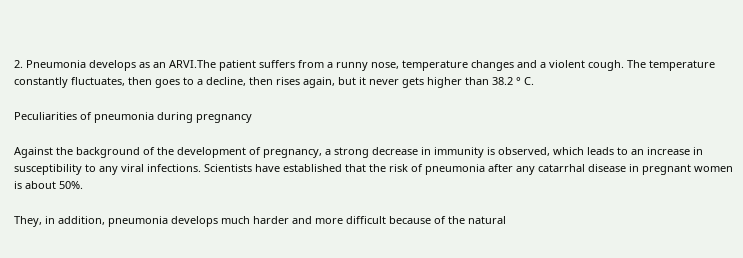2. Pneumonia develops as an ARVI.The patient suffers from a runny nose, temperature changes and a violent cough. The temperature constantly fluctuates, then goes to a decline, then rises again, but it never gets higher than 38.2 ° C.

Peculiarities of pneumonia during pregnancy

Against the background of the development of pregnancy, a strong decrease in immunity is observed, which leads to an increase in susceptibility to any viral infections. Scientists have established that the risk of pneumonia after any catarrhal disease in pregnant women is about 50%.

They, in addition, pneumonia develops much harder and more difficult because of the natural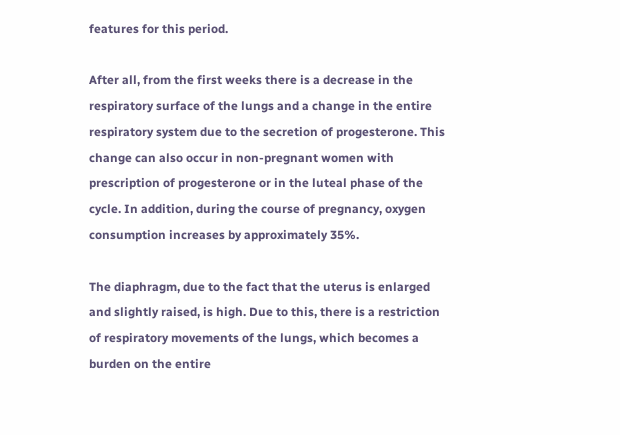features for this period.

After all, from the first weeks there is a decrease in the respiratory surface of the lungs and a change in the entire respiratory system due to the secretion of progesterone. This change can also occur in non-pregnant women with prescription of progesterone or in the luteal phase of the cycle. In addition, during the course of pregnancy, oxygen consumption increases by approximately 35%.

The diaphragm, due to the fact that the uterus is enlarged and slightly raised, is high. Due to this, there is a restriction of respiratory movements of the lungs, which becomes a burden on the entire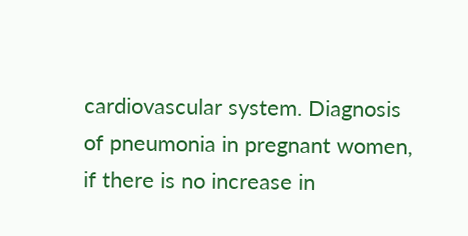cardiovascular system. Diagnosis of pneumonia in pregnant women, if there is no increase in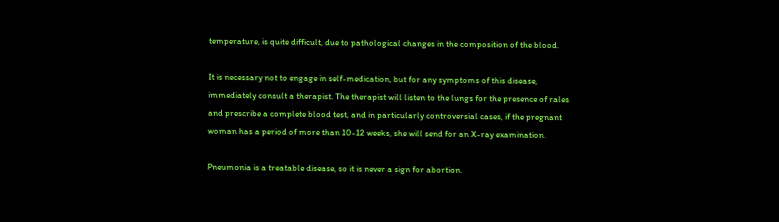temperature, is quite difficult, due to pathological changes in the composition of the blood.

It is necessary not to engage in self-medication, but for any symptoms of this disease, immediately consult a therapist. The therapist will listen to the lungs for the presence of rales and prescribe a complete blood test, and in particularly controversial cases, if the pregnant woman has a period of more than 10-12 weeks, she will send for an X-ray examination.

Pneumonia is a treatable disease, so it is never a sign for abortion.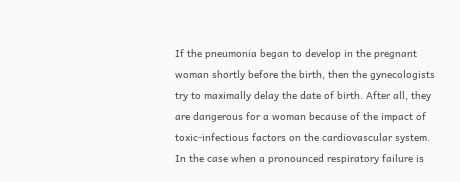If the pneumonia began to develop in the pregnant woman shortly before the birth, then the gynecologists try to maximally delay the date of birth. After all, they are dangerous for a woman because of the impact of toxic-infectious factors on the cardiovascular system. In the case when a pronounced respiratory failure is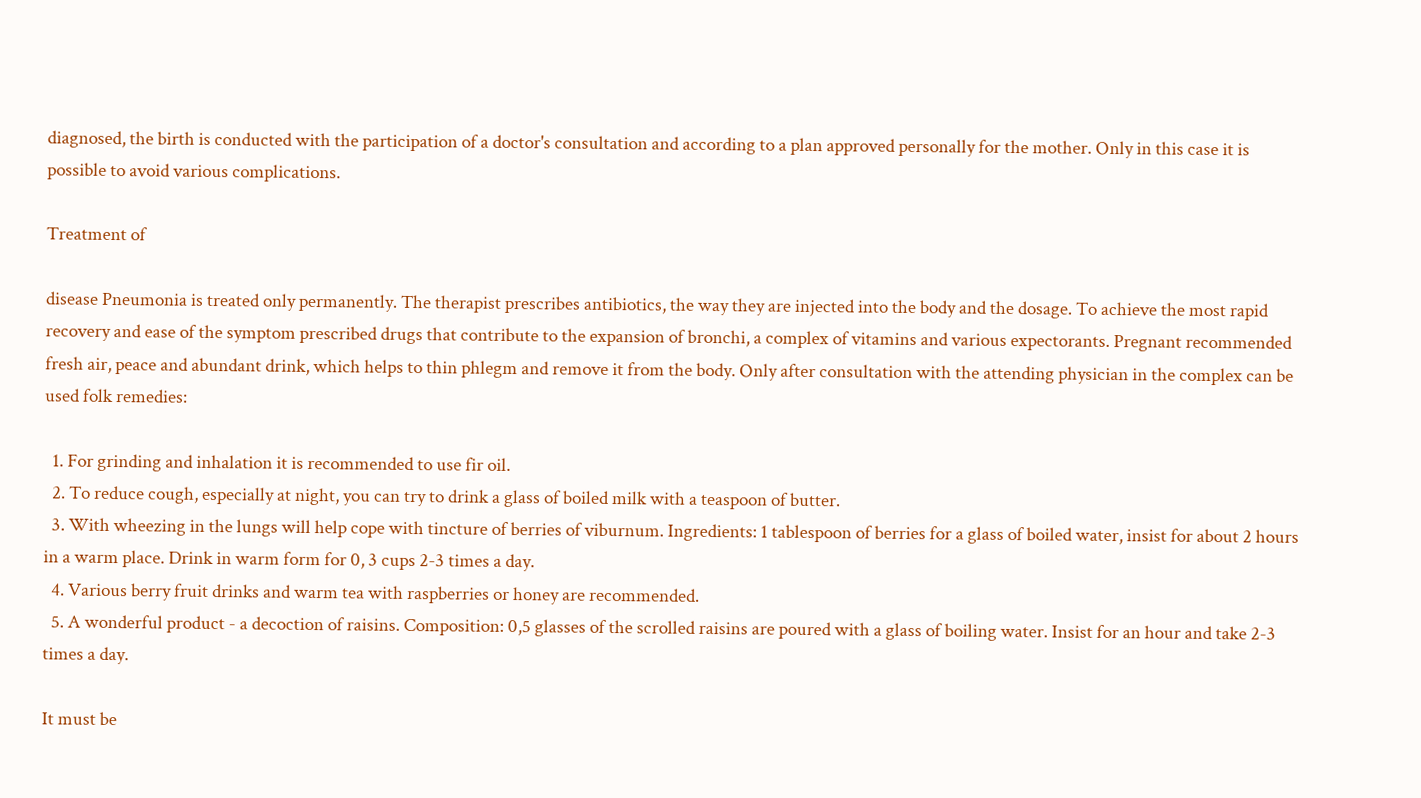diagnosed, the birth is conducted with the participation of a doctor's consultation and according to a plan approved personally for the mother. Only in this case it is possible to avoid various complications.

Treatment of

disease Pneumonia is treated only permanently. The therapist prescribes antibiotics, the way they are injected into the body and the dosage. To achieve the most rapid recovery and ease of the symptom prescribed drugs that contribute to the expansion of bronchi, a complex of vitamins and various expectorants. Pregnant recommended fresh air, peace and abundant drink, which helps to thin phlegm and remove it from the body. Only after consultation with the attending physician in the complex can be used folk remedies:

  1. For grinding and inhalation it is recommended to use fir oil.
  2. To reduce cough, especially at night, you can try to drink a glass of boiled milk with a teaspoon of butter.
  3. With wheezing in the lungs will help cope with tincture of berries of viburnum. Ingredients: 1 tablespoon of berries for a glass of boiled water, insist for about 2 hours in a warm place. Drink in warm form for 0, 3 cups 2-3 times a day.
  4. Various berry fruit drinks and warm tea with raspberries or honey are recommended.
  5. A wonderful product - a decoction of raisins. Composition: 0,5 glasses of the scrolled raisins are poured with a glass of boiling water. Insist for an hour and take 2-3 times a day.

It must be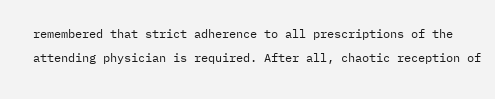remembered that strict adherence to all prescriptions of the attending physician is required. After all, chaotic reception of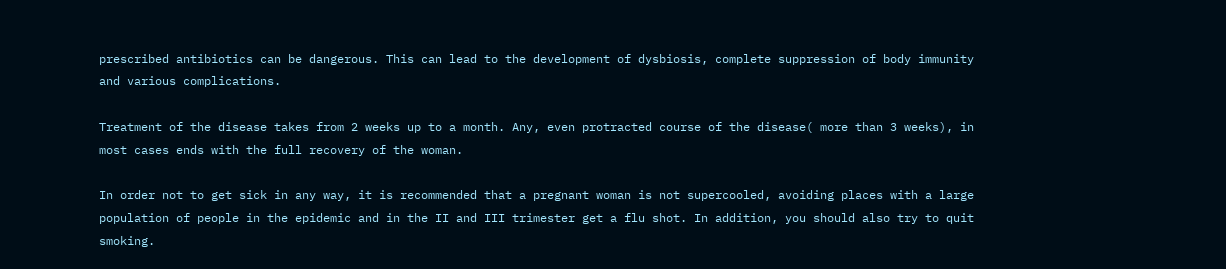prescribed antibiotics can be dangerous. This can lead to the development of dysbiosis, complete suppression of body immunity and various complications.

Treatment of the disease takes from 2 weeks up to a month. Any, even protracted course of the disease( more than 3 weeks), in most cases ends with the full recovery of the woman.

In order not to get sick in any way, it is recommended that a pregnant woman is not supercooled, avoiding places with a large population of people in the epidemic and in the II and III trimester get a flu shot. In addition, you should also try to quit smoking.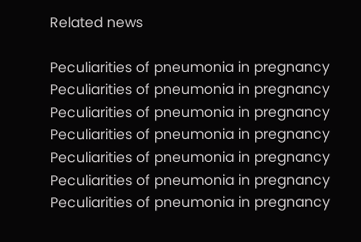Related news

Peculiarities of pneumonia in pregnancy Peculiarities of pneumonia in pregnancy Peculiarities of pneumonia in pregnancy Peculiarities of pneumonia in pregnancy Peculiarities of pneumonia in pregnancy Peculiarities of pneumonia in pregnancy Peculiarities of pneumonia in pregnancy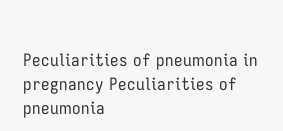Peculiarities of pneumonia in pregnancy Peculiarities of pneumonia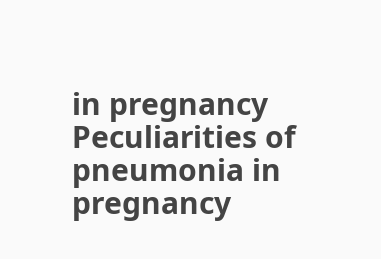in pregnancy Peculiarities of pneumonia in pregnancy